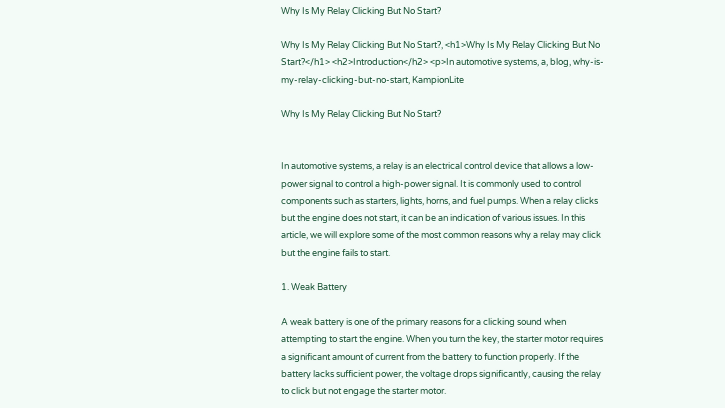Why Is My Relay Clicking But No Start?

Why Is My Relay Clicking But No Start?, <h1>Why Is My Relay Clicking But No Start?</h1> <h2>Introduction</h2> <p>In automotive systems, a, blog, why-is-my-relay-clicking-but-no-start, KampionLite

Why Is My Relay Clicking But No Start?


In automotive systems, a relay is an electrical control device that allows a low-power signal to control a high-power signal. It is commonly used to control components such as starters, lights, horns, and fuel pumps. When a relay clicks but the engine does not start, it can be an indication of various issues. In this article, we will explore some of the most common reasons why a relay may click but the engine fails to start.

1. Weak Battery

A weak battery is one of the primary reasons for a clicking sound when attempting to start the engine. When you turn the key, the starter motor requires a significant amount of current from the battery to function properly. If the battery lacks sufficient power, the voltage drops significantly, causing the relay to click but not engage the starter motor.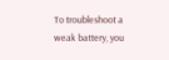To troubleshoot a weak battery, you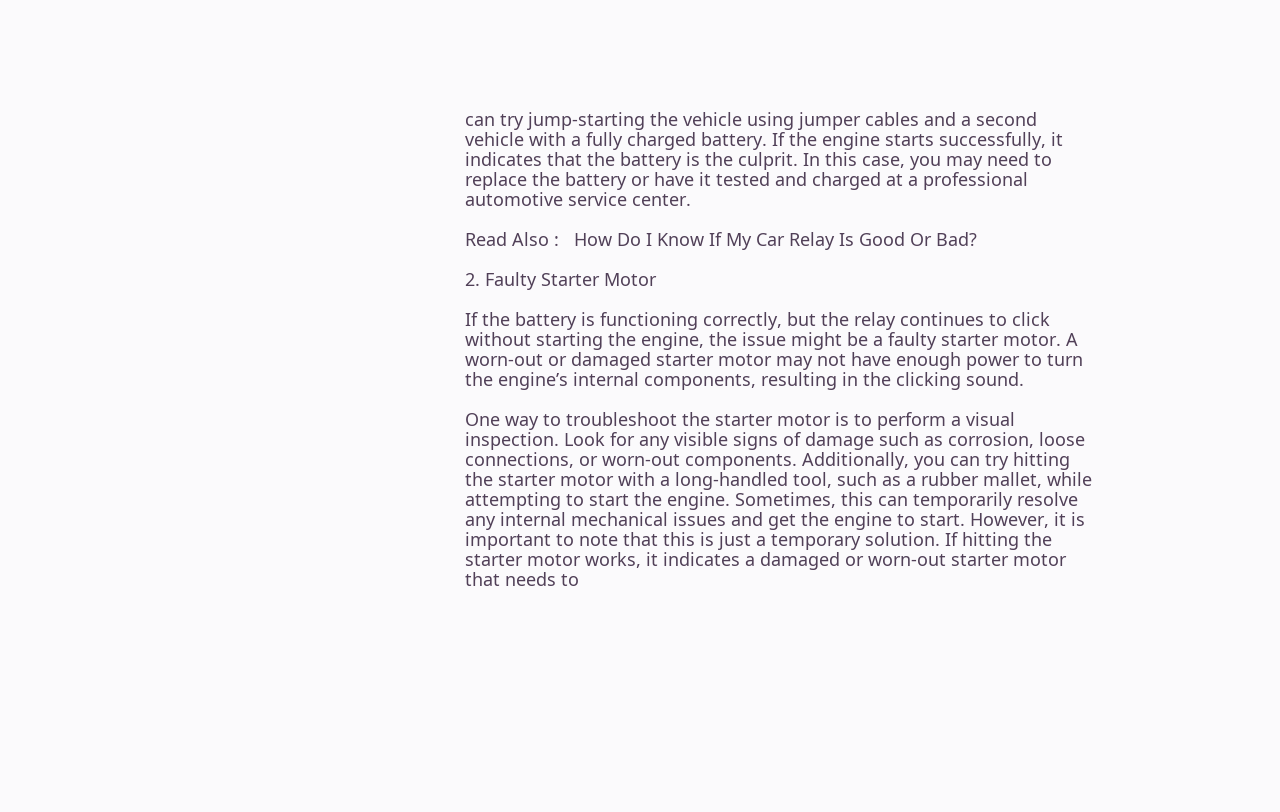can try jump-starting the vehicle using jumper cables and a second vehicle with a fully charged battery. If the engine starts successfully, it indicates that the battery is the culprit. In this case, you may need to replace the battery or have it tested and charged at a professional automotive service center.

Read Also :   How Do I Know If My Car Relay Is Good Or Bad?

2. Faulty Starter Motor

If the battery is functioning correctly, but the relay continues to click without starting the engine, the issue might be a faulty starter motor. A worn-out or damaged starter motor may not have enough power to turn the engine’s internal components, resulting in the clicking sound.

One way to troubleshoot the starter motor is to perform a visual inspection. Look for any visible signs of damage such as corrosion, loose connections, or worn-out components. Additionally, you can try hitting the starter motor with a long-handled tool, such as a rubber mallet, while attempting to start the engine. Sometimes, this can temporarily resolve any internal mechanical issues and get the engine to start. However, it is important to note that this is just a temporary solution. If hitting the starter motor works, it indicates a damaged or worn-out starter motor that needs to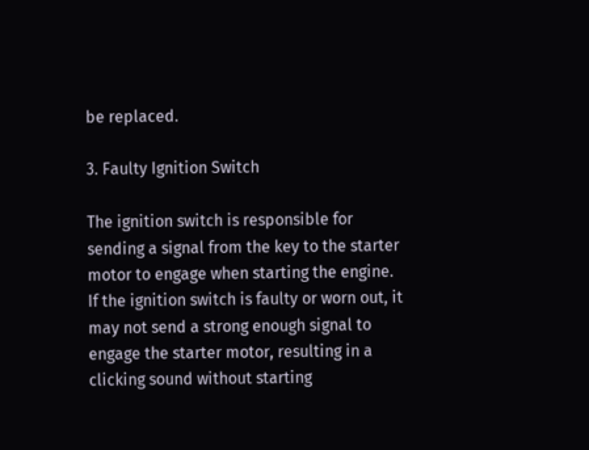be replaced.

3. Faulty Ignition Switch

The ignition switch is responsible for sending a signal from the key to the starter motor to engage when starting the engine. If the ignition switch is faulty or worn out, it may not send a strong enough signal to engage the starter motor, resulting in a clicking sound without starting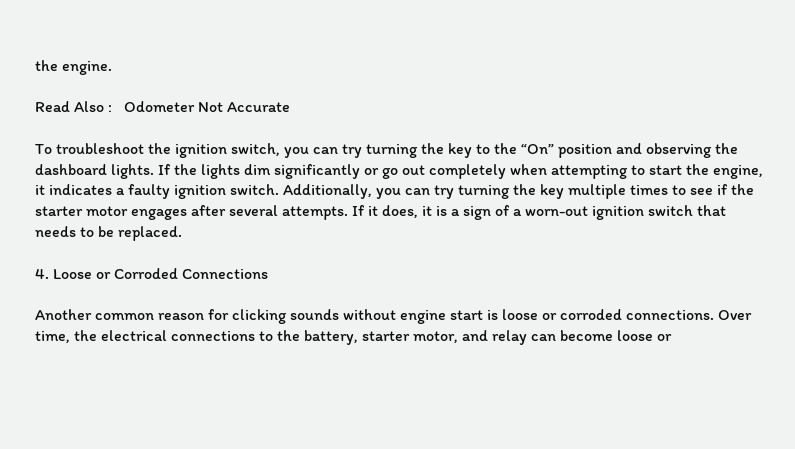the engine.

Read Also :   Odometer Not Accurate

To troubleshoot the ignition switch, you can try turning the key to the “On” position and observing the dashboard lights. If the lights dim significantly or go out completely when attempting to start the engine, it indicates a faulty ignition switch. Additionally, you can try turning the key multiple times to see if the starter motor engages after several attempts. If it does, it is a sign of a worn-out ignition switch that needs to be replaced.

4. Loose or Corroded Connections

Another common reason for clicking sounds without engine start is loose or corroded connections. Over time, the electrical connections to the battery, starter motor, and relay can become loose or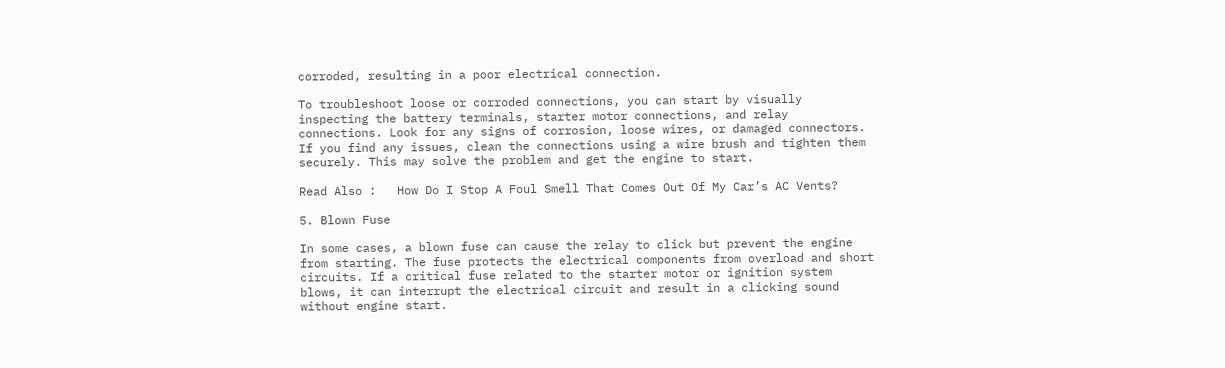corroded, resulting in a poor electrical connection.

To troubleshoot loose or corroded connections, you can start by visually inspecting the battery terminals, starter motor connections, and relay connections. Look for any signs of corrosion, loose wires, or damaged connectors. If you find any issues, clean the connections using a wire brush and tighten them securely. This may solve the problem and get the engine to start.

Read Also :   How Do I Stop A Foul Smell That Comes Out Of My Car’s AC Vents?

5. Blown Fuse

In some cases, a blown fuse can cause the relay to click but prevent the engine from starting. The fuse protects the electrical components from overload and short circuits. If a critical fuse related to the starter motor or ignition system blows, it can interrupt the electrical circuit and result in a clicking sound without engine start.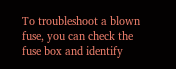To troubleshoot a blown fuse, you can check the fuse box and identify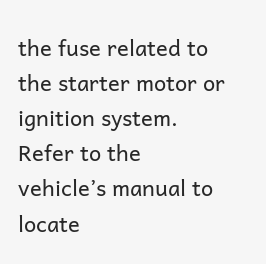the fuse related to the starter motor or ignition system. Refer to the vehicle’s manual to locate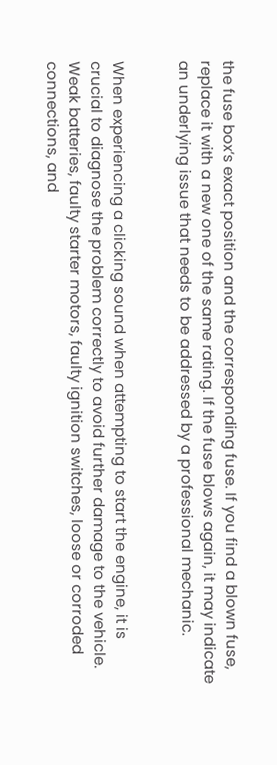the fuse box’s exact position and the corresponding fuse. If you find a blown fuse, replace it with a new one of the same rating. If the fuse blows again, it may indicate an underlying issue that needs to be addressed by a professional mechanic.


When experiencing a clicking sound when attempting to start the engine, it is crucial to diagnose the problem correctly to avoid further damage to the vehicle. Weak batteries, faulty starter motors, faulty ignition switches, loose or corroded connections, and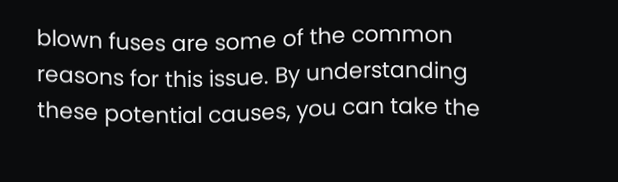blown fuses are some of the common reasons for this issue. By understanding these potential causes, you can take the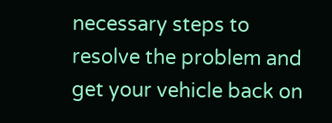necessary steps to resolve the problem and get your vehicle back on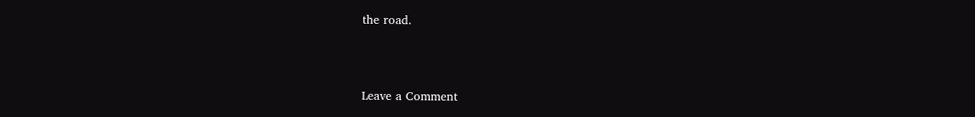the road.



Leave a Comment